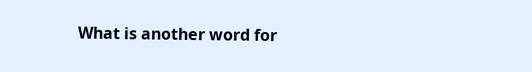What is another word for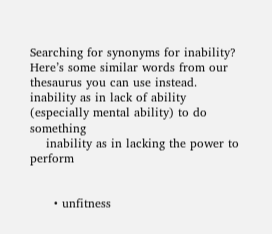Searching for synonyms for inability? Here’s some similar words from our thesaurus you can use instead.
inability as in lack of ability (especially mental ability) to do something
    inability as in lacking the power to perform


      • unfitness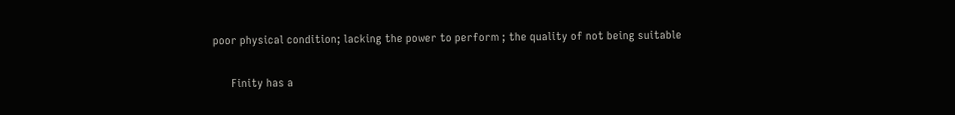poor physical condition; lacking the power to perform ; the quality of not being suitable

      Finity has a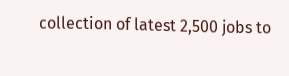collection of latest 2,500 jobs to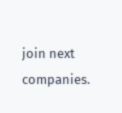join next companies.